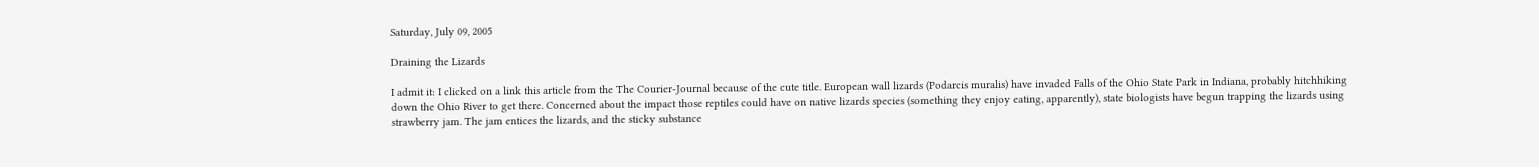Saturday, July 09, 2005

Draining the Lizards

I admit it: I clicked on a link this article from the The Courier-Journal because of the cute title. European wall lizards (Podarcis muralis) have invaded Falls of the Ohio State Park in Indiana, probably hitchhiking down the Ohio River to get there. Concerned about the impact those reptiles could have on native lizards species (something they enjoy eating, apparently), state biologists have begun trapping the lizards using strawberry jam. The jam entices the lizards, and the sticky substance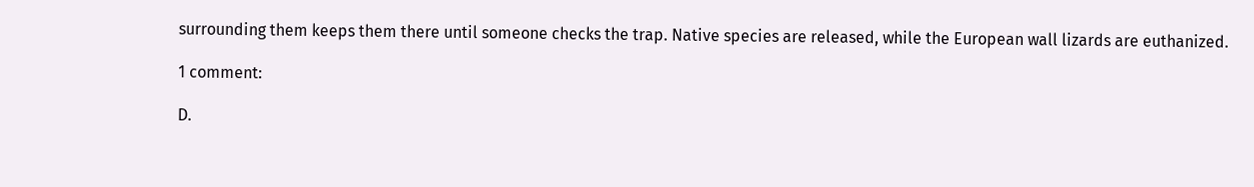surrounding them keeps them there until someone checks the trap. Native species are released, while the European wall lizards are euthanized.

1 comment:

D.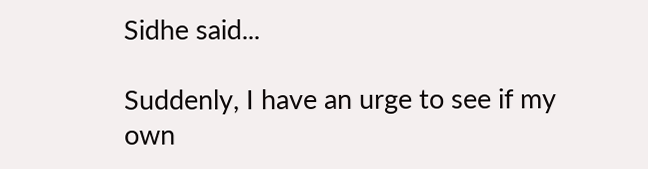Sidhe said...

Suddenly, I have an urge to see if my own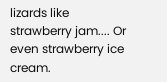lizards like strawberry jam.... Or even strawberry ice cream.